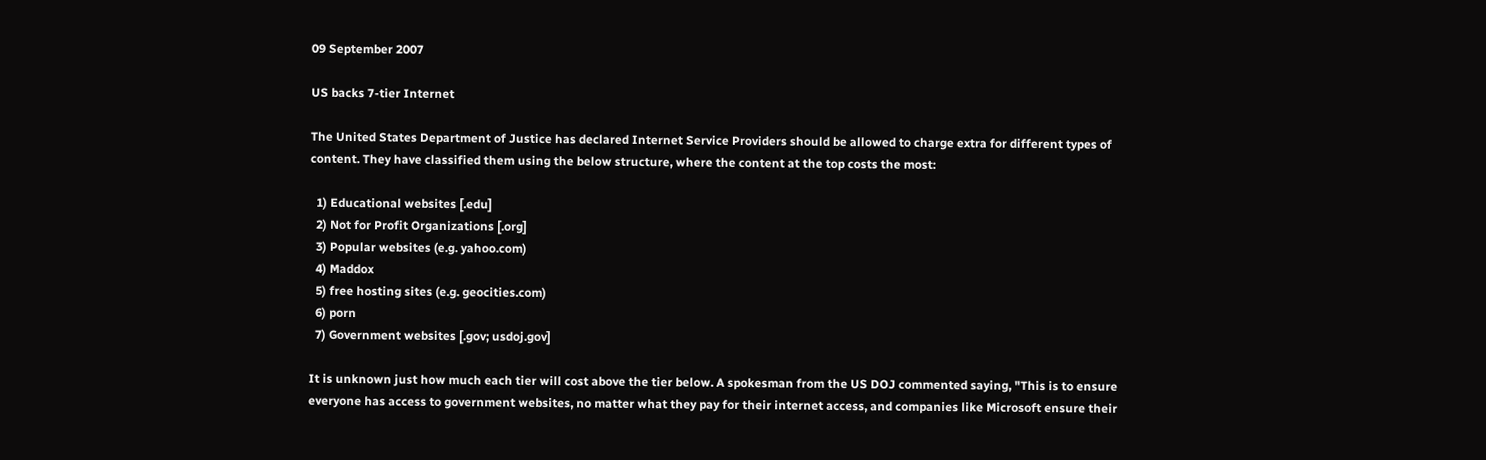09 September 2007

US backs 7-tier Internet

The United States Department of Justice has declared Internet Service Providers should be allowed to charge extra for different types of content. They have classified them using the below structure, where the content at the top costs the most:

  1) Educational websites [.edu]
  2) Not for Profit Organizations [.org]
  3) Popular websites (e.g. yahoo.com)
  4) Maddox
  5) free hosting sites (e.g. geocities.com)
  6) porn
  7) Government websites [.gov; usdoj.gov]

It is unknown just how much each tier will cost above the tier below. A spokesman from the US DOJ commented saying, "This is to ensure everyone has access to government websites, no matter what they pay for their internet access, and companies like Microsoft ensure their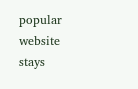popular website stays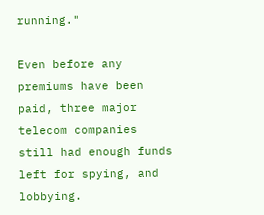running."

Even before any premiums have been paid, three major telecom companies still had enough funds left for spying, and lobbying.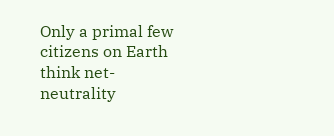Only a primal few citizens on Earth think net-neutrality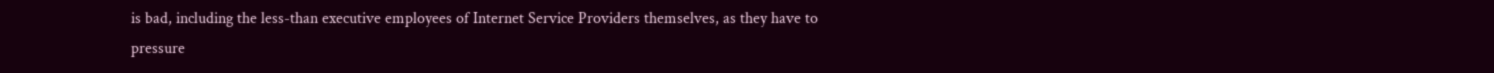is bad, including the less-than executive employees of Internet Service Providers themselves, as they have to pressure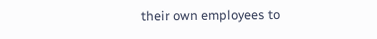their own employees to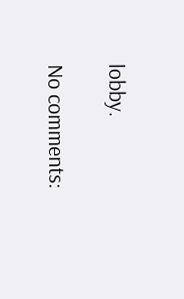lobby.

No comments: